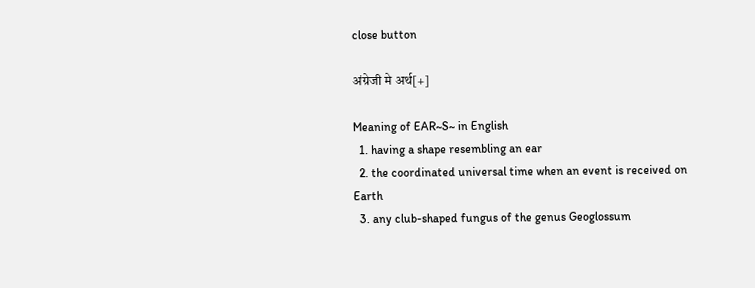close button

अंग्रेजी मे अर्थ[+]

Meaning of EAR~S~ in English
  1. having a shape resembling an ear
  2. the coordinated universal time when an event is received on Earth
  3. any club-shaped fungus of the genus Geoglossum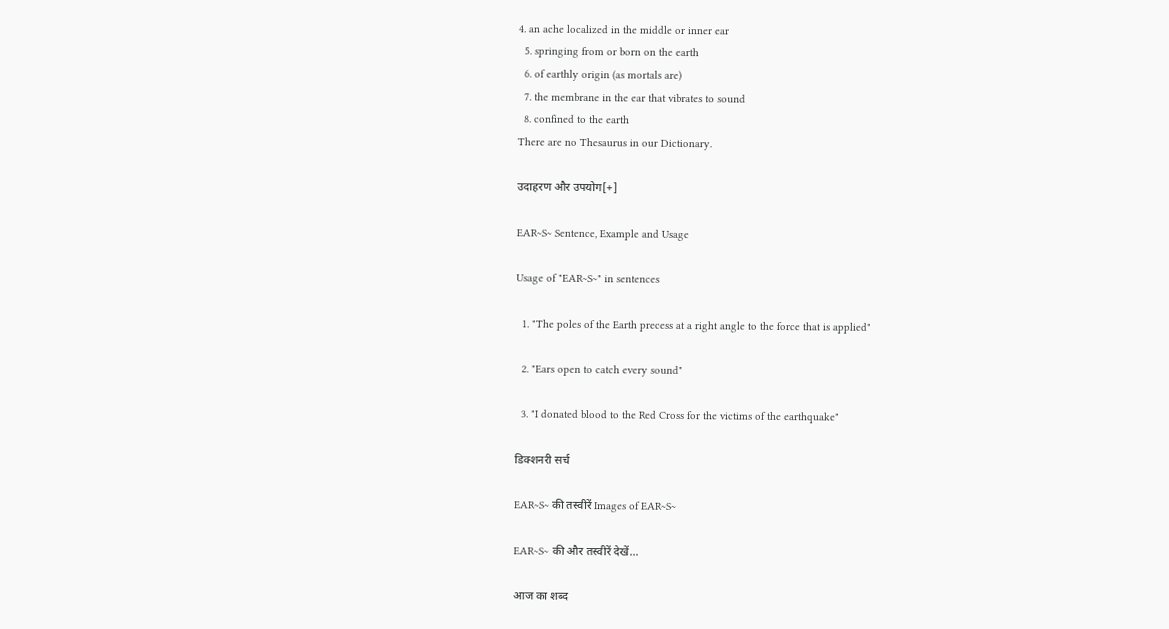4. an ache localized in the middle or inner ear
  5. springing from or born on the earth
  6. of earthly origin (as mortals are)
  7. the membrane in the ear that vibrates to sound
  8. confined to the earth
There are no Thesaurus in our Dictionary.

उदाहरण और उपयोग[+]

EAR~S~ Sentence, Example and Usage

Usage of "EAR~S~" in sentences

  1. "The poles of the Earth precess at a right angle to the force that is applied"

  2. "Ears open to catch every sound"

  3. "I donated blood to the Red Cross for the victims of the earthquake"

डिक्शनरी सर्च

EAR~S~ की तस्वीरें Images of EAR~S~

EAR~S~ की और तस्वीरें देखें...

आज का शब्द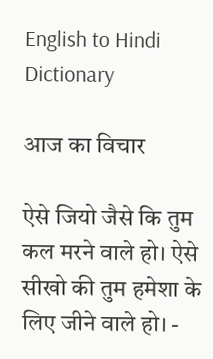English to Hindi Dictionary

आज का विचार

ऐसे जियो जैसे कि तुम कल मरने वाले हो। ऐसे सीखो की तुम हमेशा के लिए जीने वाले हो। -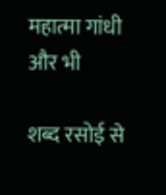महात्मा गांधी
और भी

शब्द रसोई से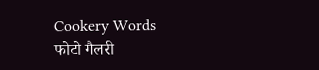Cookery Words
फोटो गैलरी